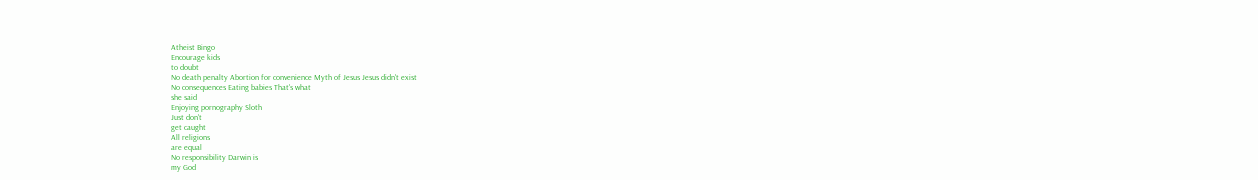Atheist Bingo
Encourage kids
to doubt
No death penalty Abortion for convenience Myth of Jesus Jesus didn't exist
No consequences Eating babies That's what
she said
Enjoying pornography Sloth
Just don't
get caught
All religions
are equal
No responsibility Darwin is
my God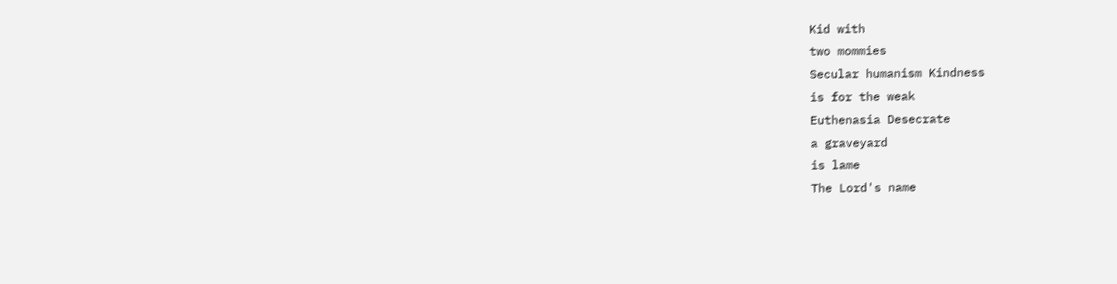Kid with
two mommies
Secular humanism Kindness
is for the weak
Euthenasia Desecrate
a graveyard
is lame
The Lord's name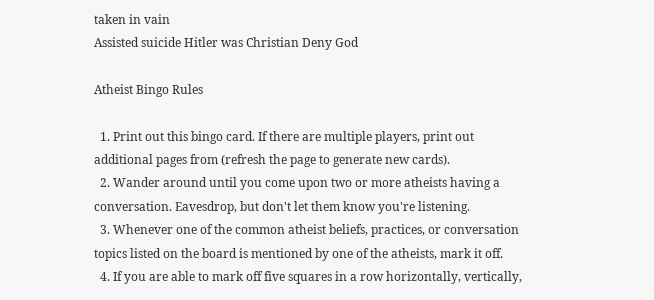taken in vain
Assisted suicide Hitler was Christian Deny God

Atheist Bingo Rules

  1. Print out this bingo card. If there are multiple players, print out additional pages from (refresh the page to generate new cards).
  2. Wander around until you come upon two or more atheists having a conversation. Eavesdrop, but don't let them know you're listening.
  3. Whenever one of the common atheist beliefs, practices, or conversation topics listed on the board is mentioned by one of the atheists, mark it off.
  4. If you are able to mark off five squares in a row horizontally, vertically,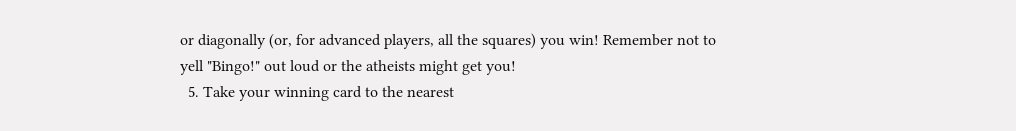or diagonally (or, for advanced players, all the squares) you win! Remember not to yell "Bingo!" out loud or the atheists might get you!
  5. Take your winning card to the nearest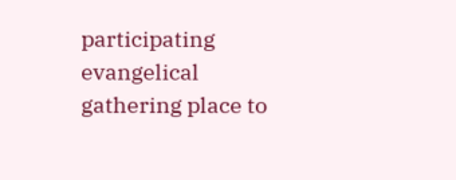participating evangelical gathering place to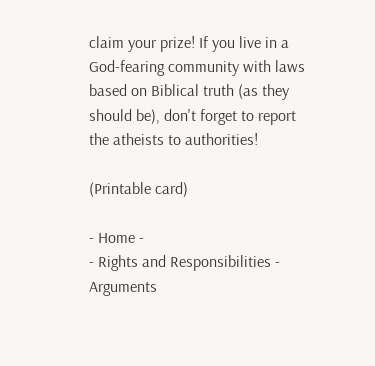claim your prize! If you live in a God-fearing community with laws based on Biblical truth (as they should be), don't forget to report the atheists to authorities!

(Printable card)

- Home -
- Rights and Responsibilities - Arguments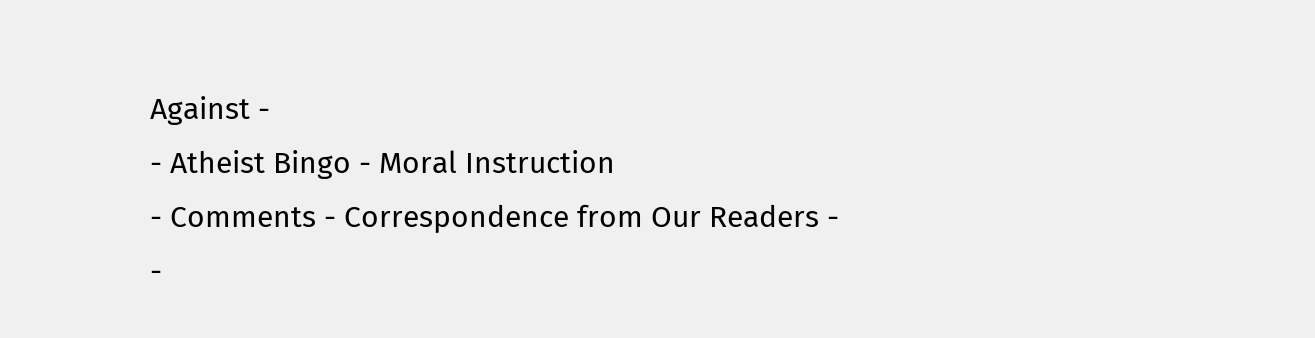Against -
- Atheist Bingo - Moral Instruction
- Comments - Correspondence from Our Readers -
-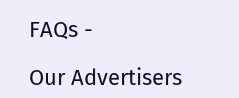FAQs -

Our Advertisers